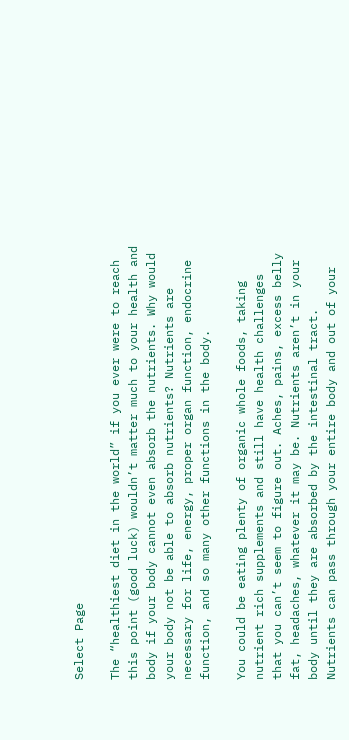Select Page

The “healthiest diet in the world” if you ever were to reach this point (good luck) wouldn’t matter much to your health and body if your body cannot even absorb the nutrients. Why would your body not be able to absorb nutrients? Nutrients are necessary for life, energy, proper organ function, endocrine function, and so many other functions in the body.

You could be eating plenty of organic whole foods, taking nutrient rich supplements and still have health challenges that you can’t seem to figure out. Aches, pains, excess belly fat, headaches, whatever it may be. Nutrients aren’t in your body until they are absorbed by the intestinal tract. Nutrients can pass through your entire body and out of your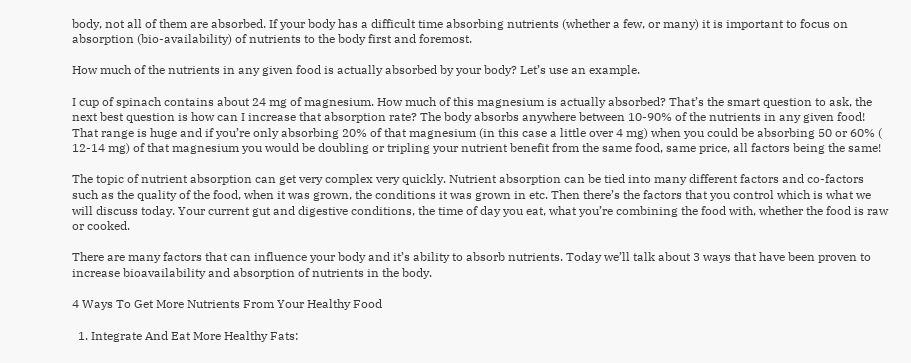body, not all of them are absorbed. If your body has a difficult time absorbing nutrients (whether a few, or many) it is important to focus on absorption (bio-availability) of nutrients to the body first and foremost.

How much of the nutrients in any given food is actually absorbed by your body? Let’s use an example.

I cup of spinach contains about 24 mg of magnesium. How much of this magnesium is actually absorbed? That’s the smart question to ask, the next best question is how can I increase that absorption rate? The body absorbs anywhere between 10-90% of the nutrients in any given food! That range is huge and if you’re only absorbing 20% of that magnesium (in this case a little over 4 mg) when you could be absorbing 50 or 60% ( 12-14 mg) of that magnesium you would be doubling or tripling your nutrient benefit from the same food, same price, all factors being the same!

The topic of nutrient absorption can get very complex very quickly. Nutrient absorption can be tied into many different factors and co-factors such as the quality of the food, when it was grown, the conditions it was grown in etc. Then there’s the factors that you control which is what we will discuss today. Your current gut and digestive conditions, the time of day you eat, what you’re combining the food with, whether the food is raw or cooked.

There are many factors that can influence your body and it’s ability to absorb nutrients. Today we’ll talk about 3 ways that have been proven to increase bioavailability and absorption of nutrients in the body.

4 Ways To Get More Nutrients From Your Healthy Food

  1. Integrate And Eat More Healthy Fats: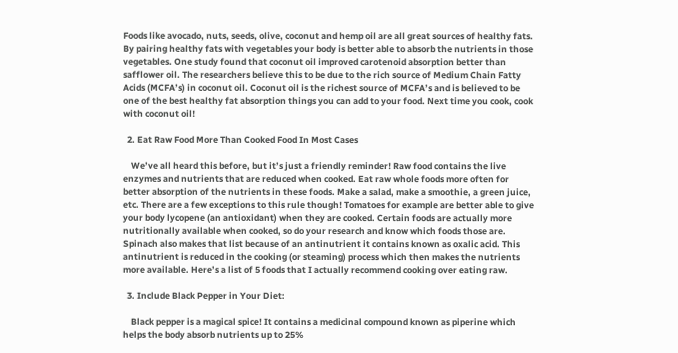Foods like avocado, nuts, seeds, olive, coconut and hemp oil are all great sources of healthy fats. By pairing healthy fats with vegetables your body is better able to absorb the nutrients in those vegetables. One study found that coconut oil improved carotenoid absorption better than safflower oil. The researchers believe this to be due to the rich source of Medium Chain Fatty Acids (MCFA’s) in coconut oil. Coconut oil is the richest source of MCFA’s and is believed to be one of the best healthy fat absorption things you can add to your food. Next time you cook, cook with coconut oil!

  2. Eat Raw Food More Than Cooked Food In Most Cases

    We’ve all heard this before, but it’s just a friendly reminder! Raw food contains the live enzymes and nutrients that are reduced when cooked. Eat raw whole foods more often for better absorption of the nutrients in these foods. Make a salad, make a smoothie, a green juice, etc. There are a few exceptions to this rule though! Tomatoes for example are better able to give your body lycopene (an antioxidant) when they are cooked. Certain foods are actually more nutritionally available when cooked, so do your research and know which foods those are. Spinach also makes that list because of an antinutrient it contains known as oxalic acid. This antinutrient is reduced in the cooking (or steaming) process which then makes the nutrients more available. Here’s a list of 5 foods that I actually recommend cooking over eating raw.

  3. Include Black Pepper in Your Diet:

    Black pepper is a magical spice! It contains a medicinal compound known as piperine which helps the body absorb nutrients up to 25%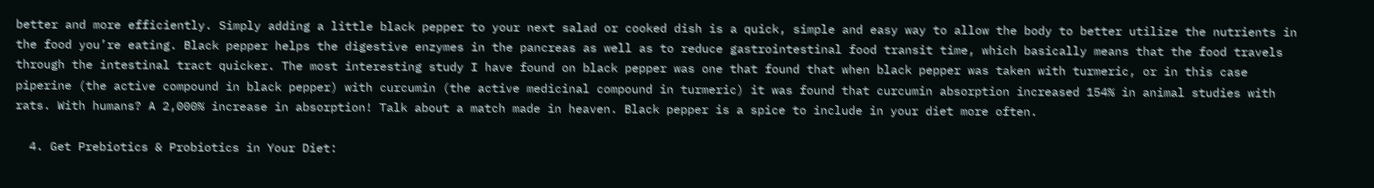better and more efficiently. Simply adding a little black pepper to your next salad or cooked dish is a quick, simple and easy way to allow the body to better utilize the nutrients in the food you’re eating. Black pepper helps the digestive enzymes in the pancreas as well as to reduce gastrointestinal food transit time, which basically means that the food travels through the intestinal tract quicker. The most interesting study I have found on black pepper was one that found that when black pepper was taken with turmeric, or in this case piperine (the active compound in black pepper) with curcumin (the active medicinal compound in turmeric) it was found that curcumin absorption increased 154% in animal studies with rats. With humans? A 2,000% increase in absorption! Talk about a match made in heaven. Black pepper is a spice to include in your diet more often.

  4. Get Prebiotics & Probiotics in Your Diet: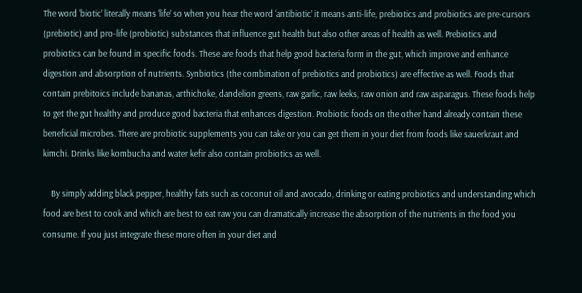The word ‘biotic’ literally means ‘life’ so when you hear the word ‘antibiotic’ it means anti-life, prebiotics and probiotics are pre-cursors (prebiotic) and pro-life (probiotic) substances that influence gut health but also other areas of health as well. Prebiotics and probiotics can be found in specific foods. These are foods that help good bacteria form in the gut, which improve and enhance digestion and absorption of nutrients. Synbiotics (the combination of prebiotics and probiotics) are effective as well. Foods that contain prebitoics include bananas, arthichoke, dandelion greens, raw garlic, raw leeks, raw onion and raw asparagus. These foods help to get the gut healthy and produce good bacteria that enhances digestion. Probiotic foods on the other hand already contain these beneficial microbes. There are probiotic supplements you can take or you can get them in your diet from foods like sauerkraut and kimchi. Drinks like kombucha and water kefir also contain probiotics as well.

    By simply adding black pepper, healthy fats such as coconut oil and avocado, drinking or eating probiotics and understanding which food are best to cook and which are best to eat raw you can dramatically increase the absorption of the nutrients in the food you consume. If you just integrate these more often in your diet and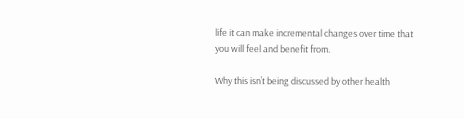life it can make incremental changes over time that you will feel and benefit from.

Why this isn’t being discussed by other health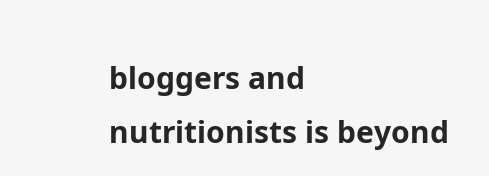bloggers and nutritionists is beyond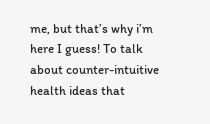me, but that’s why i’m here I guess! To talk about counter-intuitive health ideas that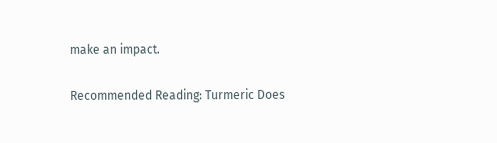make an impact.

Recommended Reading: Turmeric Does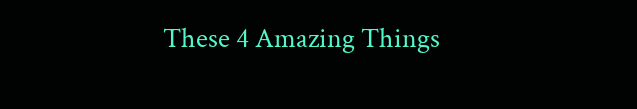These 4 Amazing Things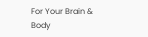For Your Brain & Body